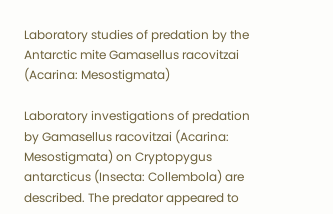Laboratory studies of predation by the Antarctic mite Gamasellus racovitzai (Acarina: Mesostigmata)

Laboratory investigations of predation by Gamasellus racovitzai (Acarina: Mesostigmata) on Cryptopygus antarcticus (Insecta: Collembola) are described. The predator appeared to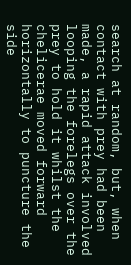search at random, but, when contact with prey had been made, a rapid attack involved looping the forelegs over the prey to hold it whilst the chelicerae moved forward horizontally to puncture the side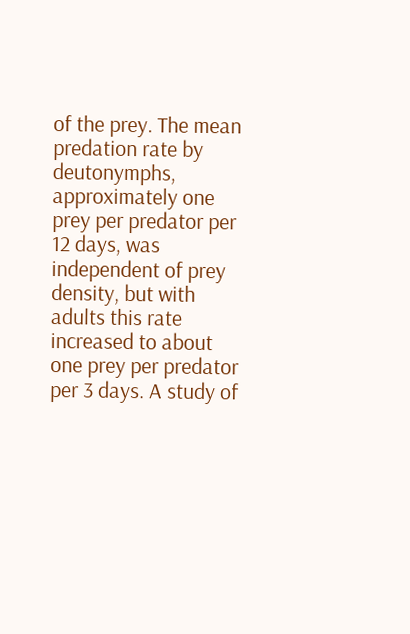of the prey. The mean predation rate by deutonymphs, approximately one prey per predator per 12 days, was independent of prey density, but with adults this rate increased to about one prey per predator per 3 days. A study of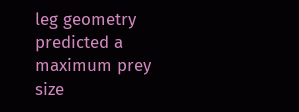leg geometry predicted a maximum prey size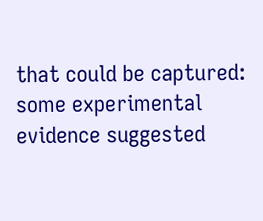that could be captured: some experimental evidence suggested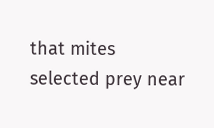that mites selected prey near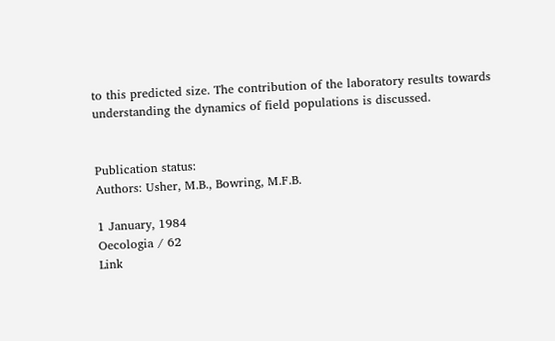to this predicted size. The contribution of the laboratory results towards understanding the dynamics of field populations is discussed.


Publication status:
Authors: Usher, M.B., Bowring, M.F.B.

1 January, 1984
Oecologia / 62
Link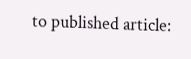to published article: